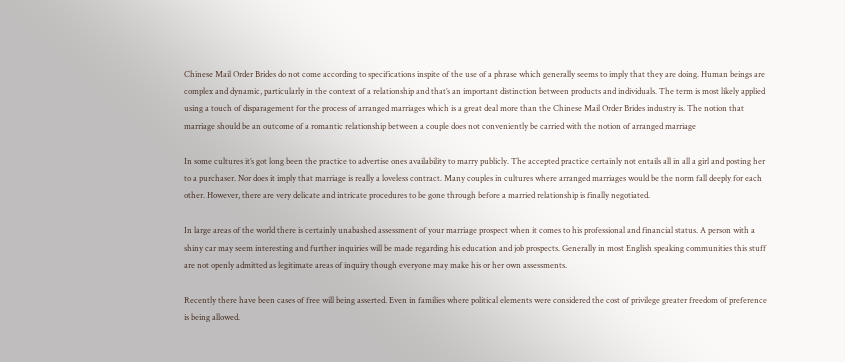Chinese Mail Order Brides do not come according to specifications inspite of the use of a phrase which generally seems to imply that they are doing. Human beings are complex and dynamic, particularly in the context of a relationship and that’s an important distinction between products and individuals. The term is most likely applied using a touch of disparagement for the process of arranged marriages which is a great deal more than the Chinese Mail Order Brides industry is. The notion that marriage should be an outcome of a romantic relationship between a couple does not conveniently be carried with the notion of arranged marriage

In some cultures it’s got long been the practice to advertise ones availability to marry publicly. The accepted practice certainly not entails all in all a girl and posting her to a purchaser. Nor does it imply that marriage is really a loveless contract. Many couples in cultures where arranged marriages would be the norm fall deeply for each other. However, there are very delicate and intricate procedures to be gone through before a married relationship is finally negotiated.

In large areas of the world there is certainly unabashed assessment of your marriage prospect when it comes to his professional and financial status. A person with a shiny car may seem interesting and further inquiries will be made regarding his education and job prospects. Generally in most English speaking communities this stuff are not openly admitted as legitimate areas of inquiry though everyone may make his or her own assessments.

Recently there have been cases of free will being asserted. Even in families where political elements were considered the cost of privilege greater freedom of preference is being allowed.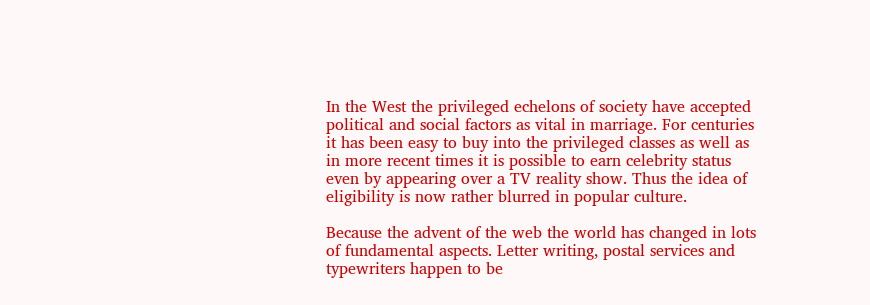In the West the privileged echelons of society have accepted political and social factors as vital in marriage. For centuries it has been easy to buy into the privileged classes as well as in more recent times it is possible to earn celebrity status even by appearing over a TV reality show. Thus the idea of eligibility is now rather blurred in popular culture.

Because the advent of the web the world has changed in lots of fundamental aspects. Letter writing, postal services and typewriters happen to be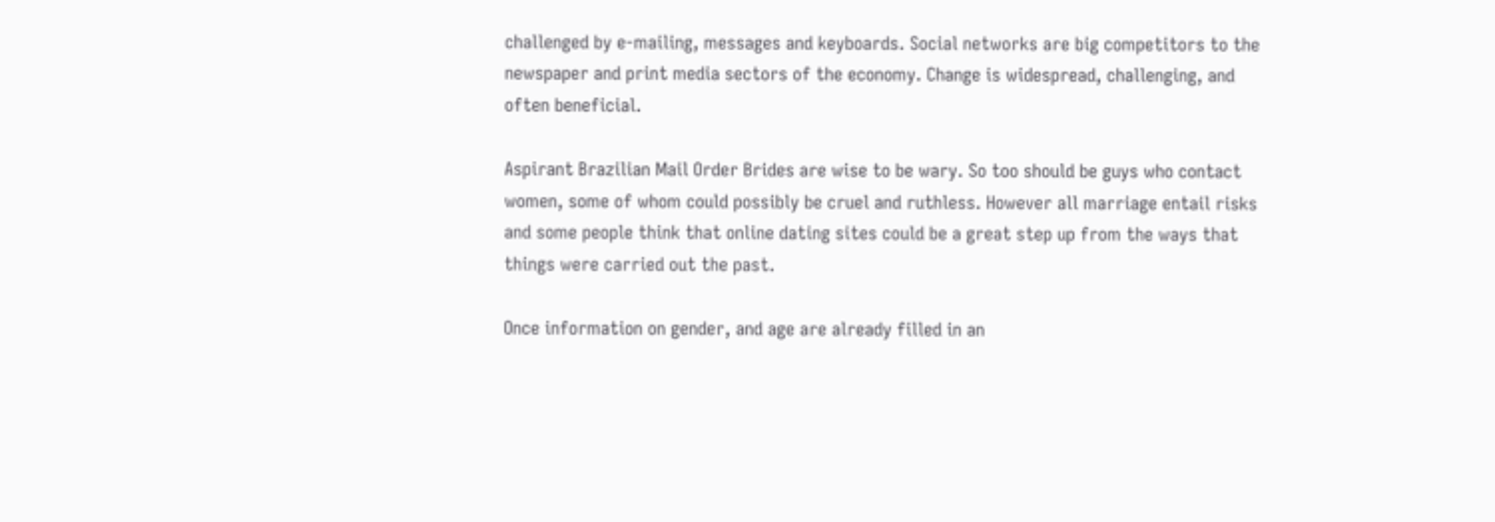challenged by e-mailing, messages and keyboards. Social networks are big competitors to the newspaper and print media sectors of the economy. Change is widespread, challenging, and often beneficial.

Aspirant Brazilian Mail Order Brides are wise to be wary. So too should be guys who contact women, some of whom could possibly be cruel and ruthless. However all marriage entail risks and some people think that online dating sites could be a great step up from the ways that things were carried out the past.

Once information on gender, and age are already filled in an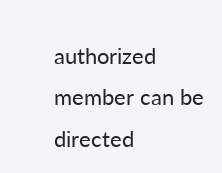authorized member can be directed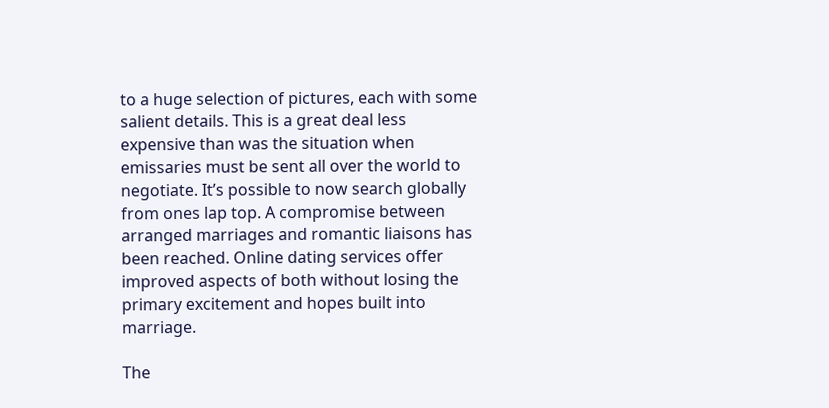to a huge selection of pictures, each with some salient details. This is a great deal less expensive than was the situation when emissaries must be sent all over the world to negotiate. It’s possible to now search globally from ones lap top. A compromise between arranged marriages and romantic liaisons has been reached. Online dating services offer improved aspects of both without losing the primary excitement and hopes built into marriage.

The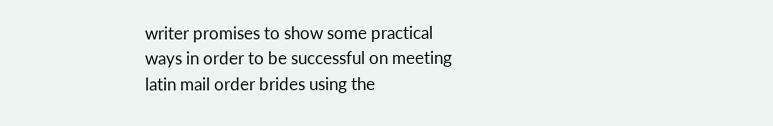writer promises to show some practical ways in order to be successful on meeting latin mail order brides using the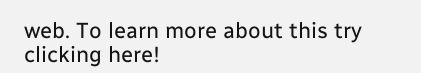web. To learn more about this try clicking here!